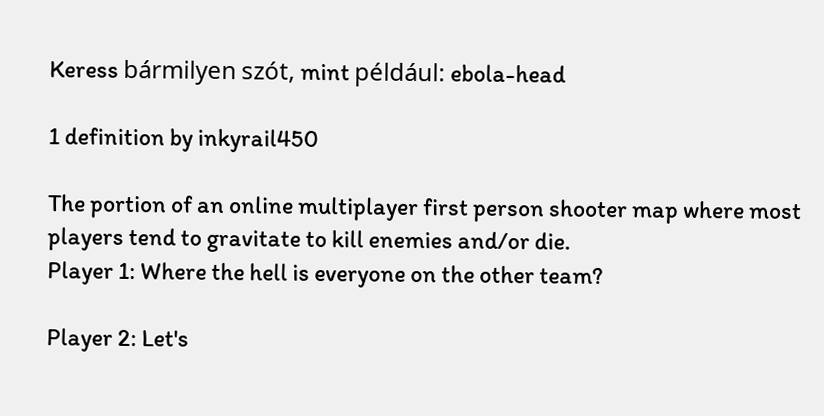Keress bármilyen szót, mint például: ebola-head

1 definition by inkyrail450

The portion of an online multiplayer first person shooter map where most players tend to gravitate to kill enemies and/or die.
Player 1: Where the hell is everyone on the other team?

Player 2: Let's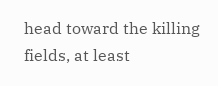head toward the killing fields, at least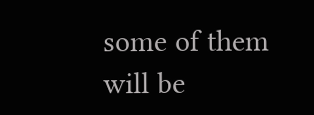some of them will be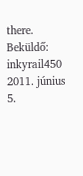there.
Beküldő: inkyrail450 2011. június 5.